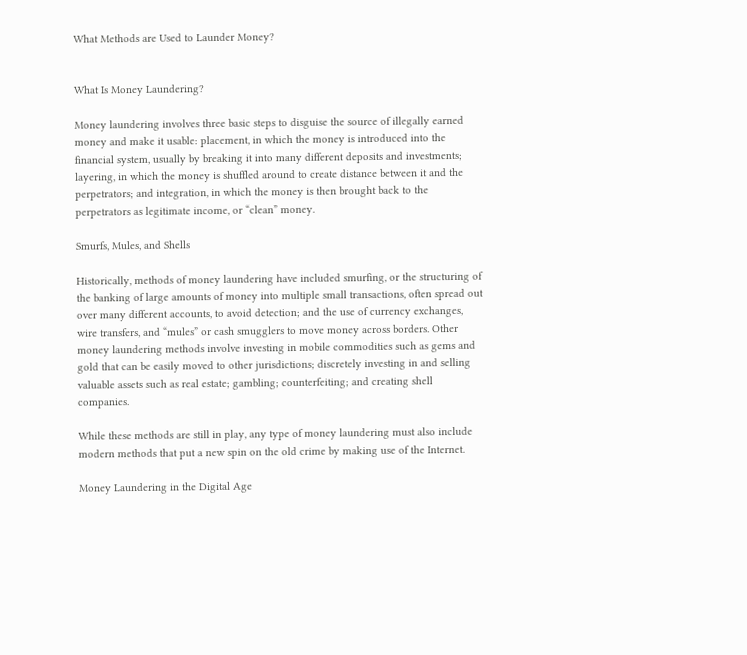What Methods are Used to Launder Money?


What Is Money Laundering?

Money laundering involves three basic steps to disguise the source of illegally earned money and make it usable: placement, in which the money is introduced into the financial system, usually by breaking it into many different deposits and investments; layering, in which the money is shuffled around to create distance between it and the perpetrators; and integration, in which the money is then brought back to the perpetrators as legitimate income, or “clean” money.

Smurfs, Mules, and Shells

Historically, methods of money laundering have included smurfing, or the structuring of the banking of large amounts of money into multiple small transactions, often spread out over many different accounts, to avoid detection; and the use of currency exchanges, wire transfers, and “mules” or cash smugglers to move money across borders. Other money laundering methods involve investing in mobile commodities such as gems and gold that can be easily moved to other jurisdictions; discretely investing in and selling valuable assets such as real estate; gambling; counterfeiting; and creating shell companies.

While these methods are still in play, any type of money laundering must also include modern methods that put a new spin on the old crime by making use of the Internet.

Money Laundering in the Digital Age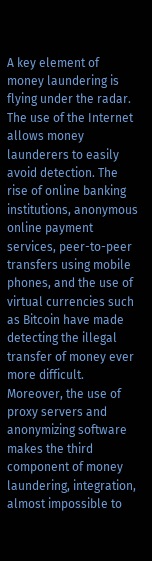A key element of money laundering is flying under the radar. The use of the Internet allows money launderers to easily avoid detection. The rise of online banking institutions, anonymous online payment services, peer-to-peer transfers using mobile phones, and the use of virtual currencies such as Bitcoin have made detecting the illegal transfer of money ever more difficult. Moreover, the use of proxy servers and anonymizing software makes the third component of money laundering, integration, almost impossible to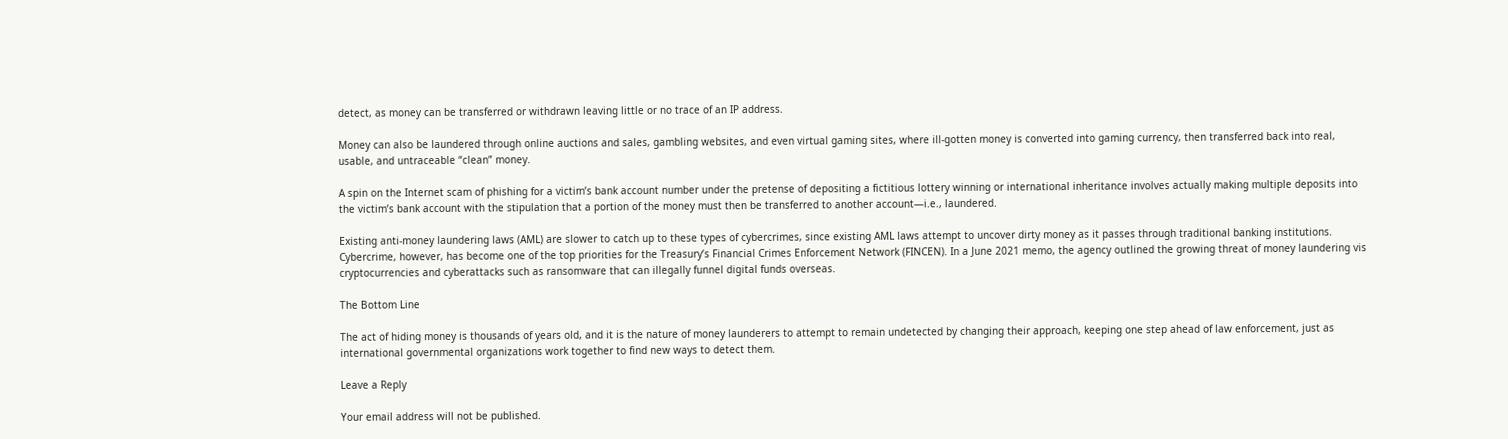detect, as money can be transferred or withdrawn leaving little or no trace of an IP address.

Money can also be laundered through online auctions and sales, gambling websites, and even virtual gaming sites, where ill-gotten money is converted into gaming currency, then transferred back into real, usable, and untraceable “clean” money.

A spin on the Internet scam of phishing for a victim’s bank account number under the pretense of depositing a fictitious lottery winning or international inheritance involves actually making multiple deposits into the victim’s bank account with the stipulation that a portion of the money must then be transferred to another account—i.e., laundered.

Existing anti-money laundering laws (AML) are slower to catch up to these types of cybercrimes, since existing AML laws attempt to uncover dirty money as it passes through traditional banking institutions. Cybercrime, however, has become one of the top priorities for the Treasury’s Financial Crimes Enforcement Network (FINCEN). In a June 2021 memo, the agency outlined the growing threat of money laundering vis cryptocurrencies and cyberattacks such as ransomware that can illegally funnel digital funds overseas.

The Bottom Line

The act of hiding money is thousands of years old, and it is the nature of money launderers to attempt to remain undetected by changing their approach, keeping one step ahead of law enforcement, just as international governmental organizations work together to find new ways to detect them.

Leave a Reply

Your email address will not be published.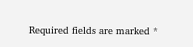Required fields are marked *